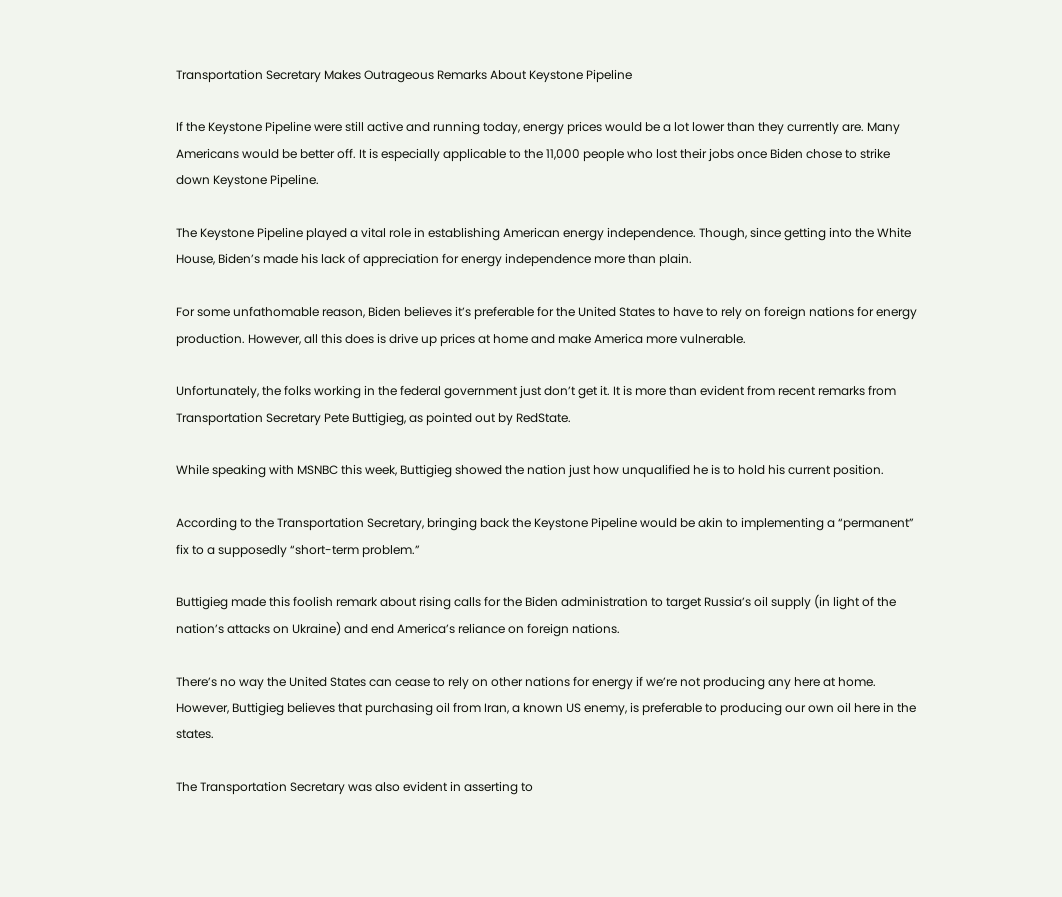Transportation Secretary Makes Outrageous Remarks About Keystone Pipeline

If the Keystone Pipeline were still active and running today, energy prices would be a lot lower than they currently are. Many Americans would be better off. It is especially applicable to the 11,000 people who lost their jobs once Biden chose to strike down Keystone Pipeline.

The Keystone Pipeline played a vital role in establishing American energy independence. Though, since getting into the White House, Biden’s made his lack of appreciation for energy independence more than plain.

For some unfathomable reason, Biden believes it’s preferable for the United States to have to rely on foreign nations for energy production. However, all this does is drive up prices at home and make America more vulnerable.

Unfortunately, the folks working in the federal government just don’t get it. It is more than evident from recent remarks from Transportation Secretary Pete Buttigieg, as pointed out by RedState.

While speaking with MSNBC this week, Buttigieg showed the nation just how unqualified he is to hold his current position.

According to the Transportation Secretary, bringing back the Keystone Pipeline would be akin to implementing a “permanent” fix to a supposedly “short-term problem.”

Buttigieg made this foolish remark about rising calls for the Biden administration to target Russia’s oil supply (in light of the nation’s attacks on Ukraine) and end America’s reliance on foreign nations.

There’s no way the United States can cease to rely on other nations for energy if we’re not producing any here at home. However, Buttigieg believes that purchasing oil from Iran, a known US enemy, is preferable to producing our own oil here in the states.

The Transportation Secretary was also evident in asserting to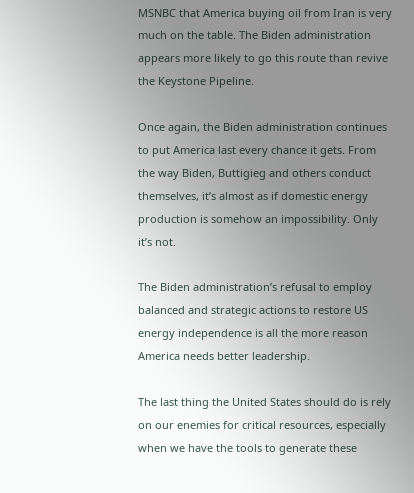MSNBC that America buying oil from Iran is very much on the table. The Biden administration appears more likely to go this route than revive the Keystone Pipeline.

Once again, the Biden administration continues to put America last every chance it gets. From the way Biden, Buttigieg and others conduct themselves, it’s almost as if domestic energy production is somehow an impossibility. Only it’s not.

The Biden administration’s refusal to employ balanced and strategic actions to restore US energy independence is all the more reason America needs better leadership.

The last thing the United States should do is rely on our enemies for critical resources, especially when we have the tools to generate these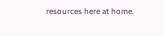resources here at home.